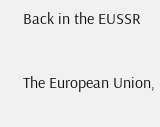Back in the EUSSR

The European Union,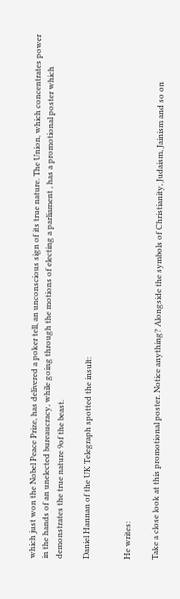which just won the Nobel Peace Prize, has delivered a poker tell, an unconscious sign of its true nature. The Union, which concentrates power in the hands of an unelected bureaucracy, while going through the motions of electing a parliament , has a promotional poster which demonstrates the true nature 9of the beast.

Daniel Hannan of the UK Telegraph spotted the insult:


He writes:

Take a close look at this promotional poster. Notice anything? Alongside the symbols of Christianity, Judaism, Jainism and so on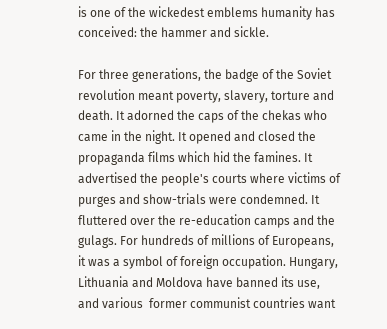is one of the wickedest emblems humanity has conceived: the hammer and sickle.

For three generations, the badge of the Soviet revolution meant poverty, slavery, torture and death. It adorned the caps of the chekas who came in the night. It opened and closed the propaganda films which hid the famines. It advertised the people's courts where victims of purges and show-trials were condemned. It fluttered over the re-education camps and the gulags. For hundreds of millions of Europeans, it was a symbol of foreign occupation. Hungary, Lithuania and Moldova have banned its use, and various  former communist countries want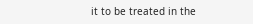it to be treated in the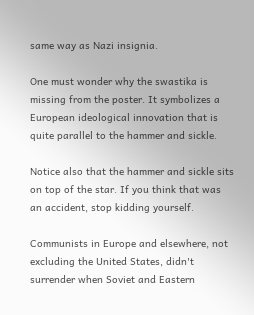same way as Nazi insignia.

One must wonder why the swastika is missing from the poster. It symbolizes a European ideological innovation that is quite parallel to the hammer and sickle.

Notice also that the hammer and sickle sits on top of the star. If you think that was an accident, stop kidding yourself.

Communists in Europe and elsewhere, not excluding the United States, didn't surrender when Soviet and Eastern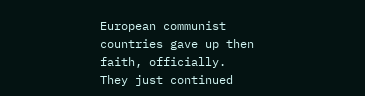European communist countries gave up then faith, officially. They just continued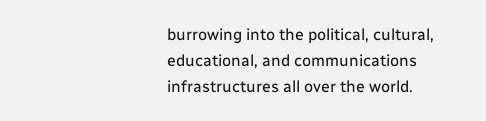burrowing into the political, cultural, educational, and communications infrastructures all over the world.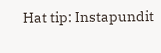Hat tip: Instapundit